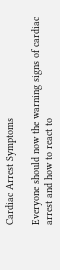Cardiac Arrest Symptoms

Everyone should now the warning signs of cardiac arrest and how to react to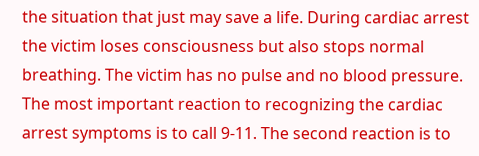the situation that just may save a life. During cardiac arrest the victim loses consciousness but also stops normal breathing. The victim has no pulse and no blood pressure. The most important reaction to recognizing the cardiac arrest symptoms is to call 9-11. The second reaction is to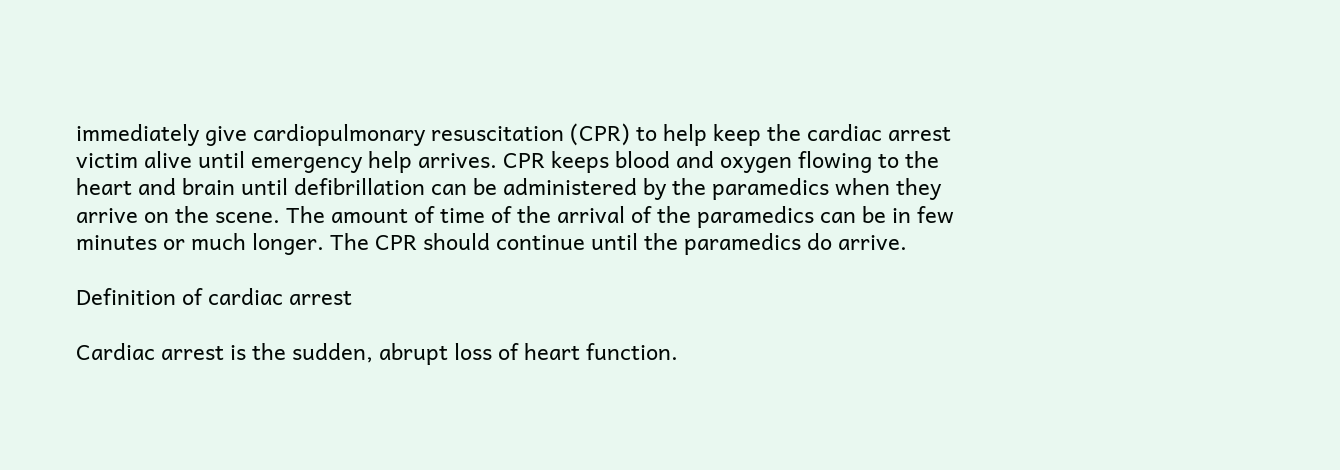immediately give cardiopulmonary resuscitation (CPR) to help keep the cardiac arrest victim alive until emergency help arrives. CPR keeps blood and oxygen flowing to the heart and brain until defibrillation can be administered by the paramedics when they arrive on the scene. The amount of time of the arrival of the paramedics can be in few minutes or much longer. The CPR should continue until the paramedics do arrive.

Definition of cardiac arrest

Cardiac arrest is the sudden, abrupt loss of heart function.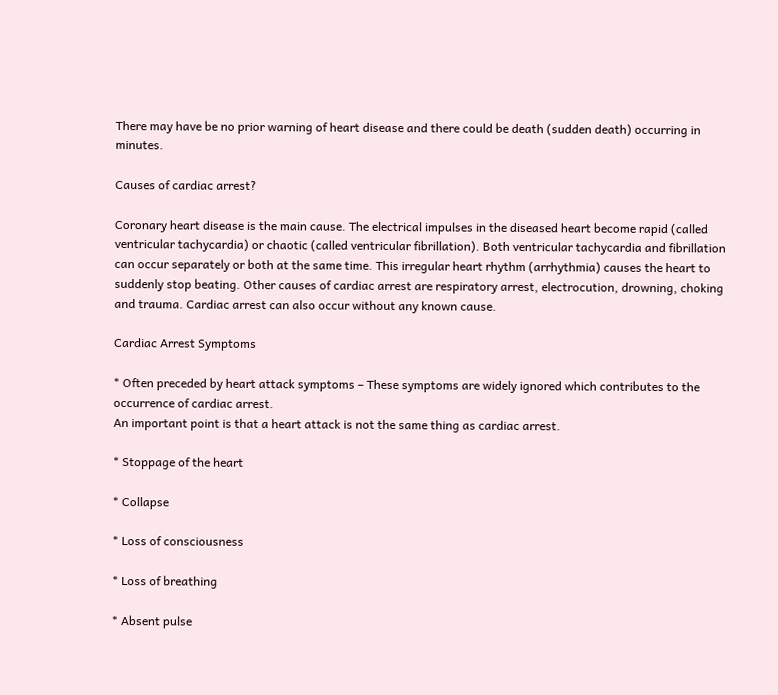There may have be no prior warning of heart disease and there could be death (sudden death) occurring in minutes.

Causes of cardiac arrest?

Coronary heart disease is the main cause. The electrical impulses in the diseased heart become rapid (called ventricular tachycardia) or chaotic (called ventricular fibrillation). Both ventricular tachycardia and fibrillation can occur separately or both at the same time. This irregular heart rhythm (arrhythmia) causes the heart to suddenly stop beating. Other causes of cardiac arrest are respiratory arrest, electrocution, drowning, choking and trauma. Cardiac arrest can also occur without any known cause.

Cardiac Arrest Symptoms

* Often preceded by heart attack symptoms – These symptoms are widely ignored which contributes to the occurrence of cardiac arrest.
An important point is that a heart attack is not the same thing as cardiac arrest.

* Stoppage of the heart

* Collapse

* Loss of consciousness

* Loss of breathing

* Absent pulse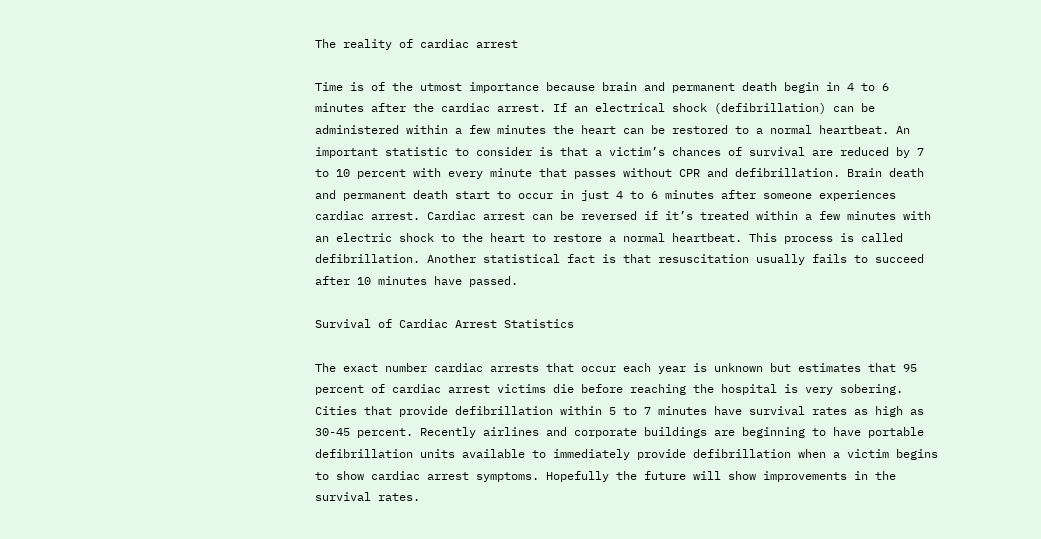The reality of cardiac arrest

Time is of the utmost importance because brain and permanent death begin in 4 to 6 minutes after the cardiac arrest. If an electrical shock (defibrillation) can be administered within a few minutes the heart can be restored to a normal heartbeat. An important statistic to consider is that a victim’s chances of survival are reduced by 7 to 10 percent with every minute that passes without CPR and defibrillation. Brain death and permanent death start to occur in just 4 to 6 minutes after someone experiences cardiac arrest. Cardiac arrest can be reversed if it’s treated within a few minutes with an electric shock to the heart to restore a normal heartbeat. This process is called defibrillation. Another statistical fact is that resuscitation usually fails to succeed after 10 minutes have passed.

Survival of Cardiac Arrest Statistics

The exact number cardiac arrests that occur each year is unknown but estimates that 95 percent of cardiac arrest victims die before reaching the hospital is very sobering. Cities that provide defibrillation within 5 to 7 minutes have survival rates as high as 30-45 percent. Recently airlines and corporate buildings are beginning to have portable defibrillation units available to immediately provide defibrillation when a victim begins to show cardiac arrest symptoms. Hopefully the future will show improvements in the survival rates.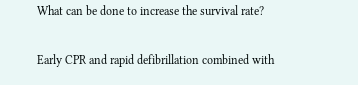What can be done to increase the survival rate?

Early CPR and rapid defibrillation combined with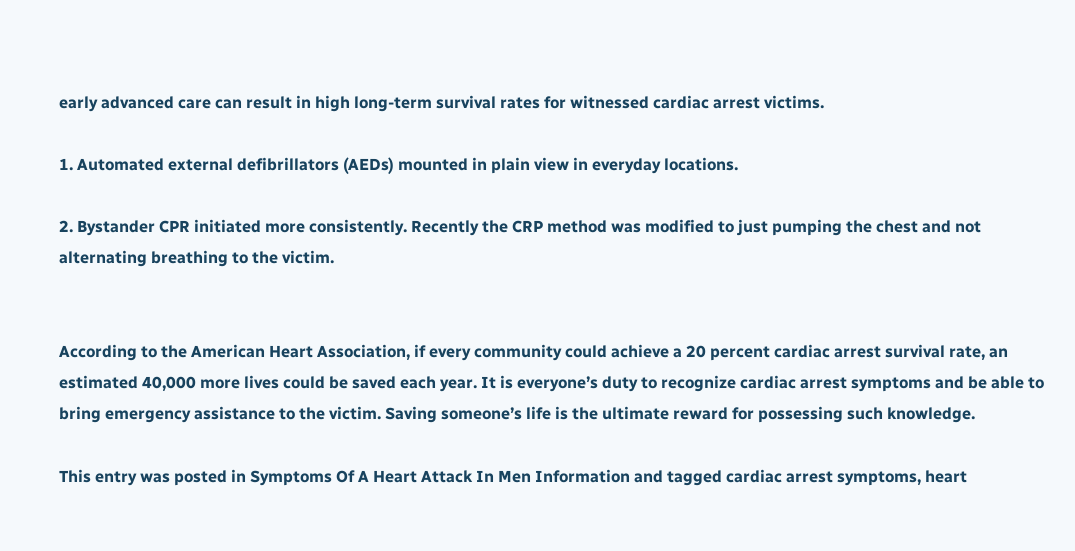early advanced care can result in high long-term survival rates for witnessed cardiac arrest victims.

1. Automated external defibrillators (AEDs) mounted in plain view in everyday locations.

2. Bystander CPR initiated more consistently. Recently the CRP method was modified to just pumping the chest and not alternating breathing to the victim.


According to the American Heart Association, if every community could achieve a 20 percent cardiac arrest survival rate, an estimated 40,000 more lives could be saved each year. It is everyone’s duty to recognize cardiac arrest symptoms and be able to bring emergency assistance to the victim. Saving someone’s life is the ultimate reward for possessing such knowledge.

This entry was posted in Symptoms Of A Heart Attack In Men Information and tagged cardiac arrest symptoms, heart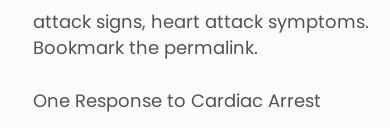attack signs, heart attack symptoms. Bookmark the permalink.

One Response to Cardiac Arrest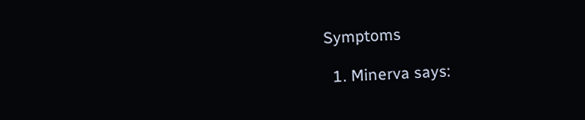Symptoms

  1. Minerva says: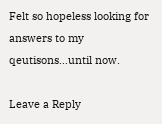Felt so hopeless looking for answers to my qeutisons…until now.

Leave a Reply